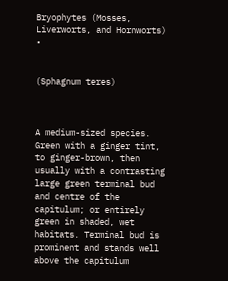Bryophytes (Mosses, Liverworts, and Hornworts) •


(Sphagnum teres)



A medium-sized species. Green with a ginger tint, to ginger-brown, then usually with a contrasting large green terminal bud and centre of the capitulum; or entirely green in shaded, wet habitats. Terminal bud is prominent and stands well above the capitulum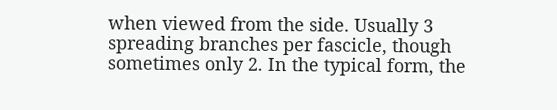when viewed from the side. Usually 3 spreading branches per fascicle, though sometimes only 2. In the typical form, the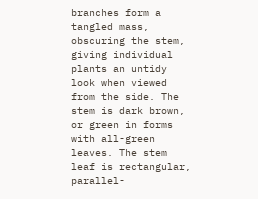branches form a tangled mass, obscuring the stem, giving individual plants an untidy look when viewed from the side. The stem is dark brown, or green in forms with all-green leaves. The stem leaf is rectangular, parallel-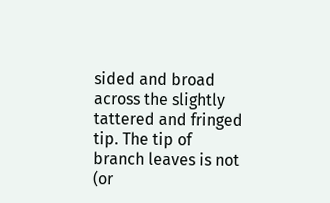sided and broad across the slightly tattered and fringed tip. The tip of branch leaves is not (or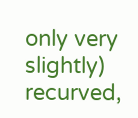only very slightly) recurved,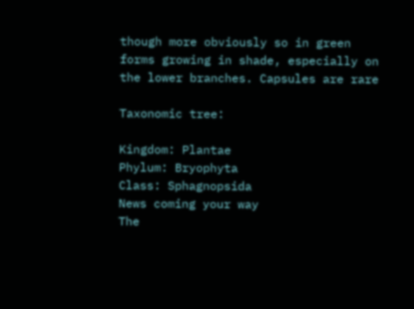though more obviously so in green forms growing in shade, especially on the lower branches. Capsules are rare

Taxonomic tree:

Kingdom: Plantae
Phylum: Bryophyta
Class: Sphagnopsida
News coming your way
The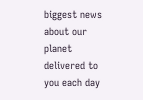biggest news about our planet delivered to you each day